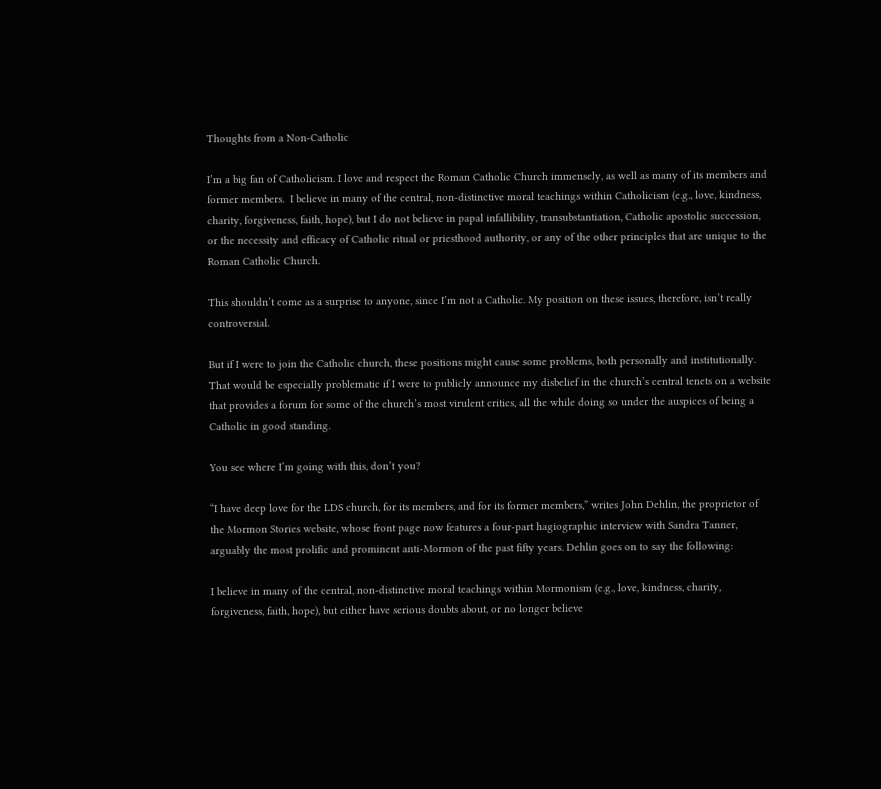Thoughts from a Non-Catholic

I’m a big fan of Catholicism. I love and respect the Roman Catholic Church immensely, as well as many of its members and former members.  I believe in many of the central, non-distinctive moral teachings within Catholicism (e.g., love, kindness, charity, forgiveness, faith, hope), but I do not believe in papal infallibility, transubstantiation, Catholic apostolic succession, or the necessity and efficacy of Catholic ritual or priesthood authority, or any of the other principles that are unique to the Roman Catholic Church.

This shouldn’t come as a surprise to anyone, since I’m not a Catholic. My position on these issues, therefore, isn’t really controversial.

But if I were to join the Catholic church, these positions might cause some problems, both personally and institutionally. That would be especially problematic if I were to publicly announce my disbelief in the church’s central tenets on a website that provides a forum for some of the church’s most virulent critics, all the while doing so under the auspices of being a Catholic in good standing.

You see where I’m going with this, don’t you?

“I have deep love for the LDS church, for its members, and for its former members,” writes John Dehlin, the proprietor of the Mormon Stories website, whose front page now features a four-part hagiographic interview with Sandra Tanner, arguably the most prolific and prominent anti-Mormon of the past fifty years. Dehlin goes on to say the following:

I believe in many of the central, non-distinctive moral teachings within Mormonism (e.g., love, kindness, charity, forgiveness, faith, hope), but either have serious doubts about, or no longer believe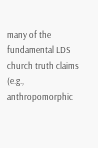many of the fundamental LDS church truth claims (e.g., anthropomorphic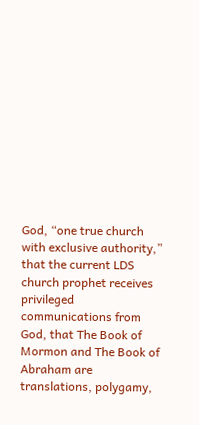God, “one true church with exclusive authority,” that the current LDS church prophet receives privileged communications from God, that The Book of Mormon and The Book of Abraham are translations, polygamy,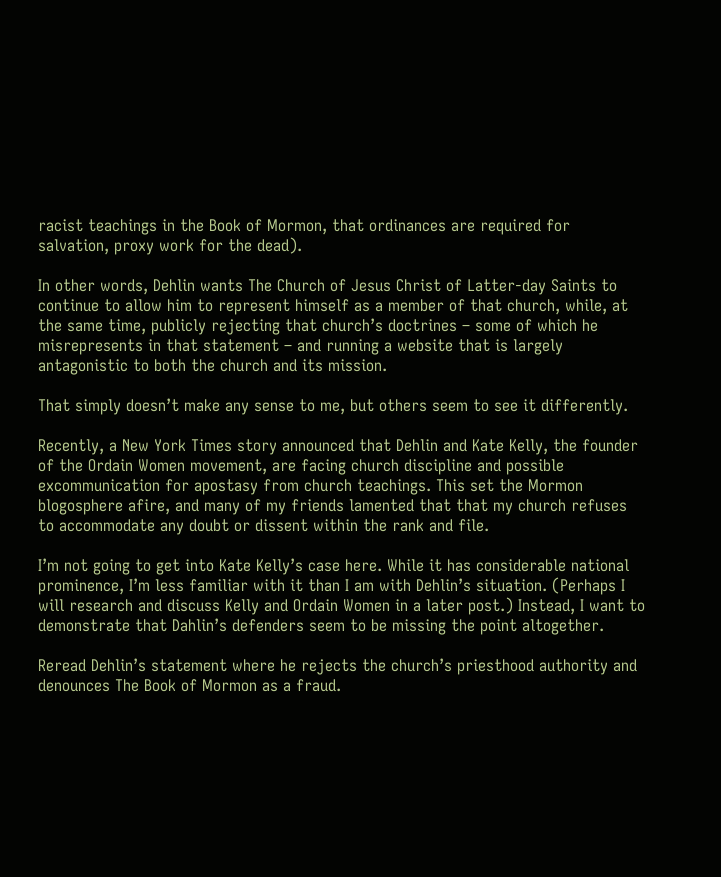racist teachings in the Book of Mormon, that ordinances are required for salvation, proxy work for the dead).

In other words, Dehlin wants The Church of Jesus Christ of Latter-day Saints to continue to allow him to represent himself as a member of that church, while, at the same time, publicly rejecting that church’s doctrines – some of which he misrepresents in that statement – and running a website that is largely antagonistic to both the church and its mission.

That simply doesn’t make any sense to me, but others seem to see it differently.

Recently, a New York Times story announced that Dehlin and Kate Kelly, the founder of the Ordain Women movement, are facing church discipline and possible excommunication for apostasy from church teachings. This set the Mormon blogosphere afire, and many of my friends lamented that that my church refuses to accommodate any doubt or dissent within the rank and file.

I’m not going to get into Kate Kelly’s case here. While it has considerable national prominence, I’m less familiar with it than I am with Dehlin’s situation. (Perhaps I will research and discuss Kelly and Ordain Women in a later post.) Instead, I want to demonstrate that Dahlin’s defenders seem to be missing the point altogether.

Reread Dehlin’s statement where he rejects the church’s priesthood authority and denounces The Book of Mormon as a fraud.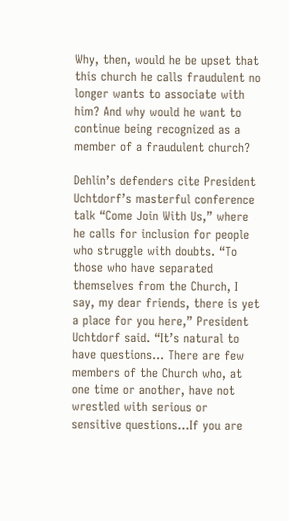Why, then, would he be upset that this church he calls fraudulent no longer wants to associate with him? And why would he want to continue being recognized as a member of a fraudulent church?

Dehlin’s defenders cite President Uchtdorf’s masterful conference talk “Come Join With Us,” where he calls for inclusion for people who struggle with doubts. “To those who have separated themselves from the Church, I say, my dear friends, there is yet a place for you here,” President Uchtdorf said. “It’s natural to have questions… There are few members of the Church who, at one time or another, have not wrestled with serious or sensitive questions…If you are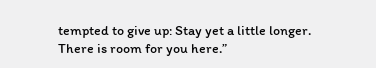tempted to give up: Stay yet a little longer. There is room for you here.”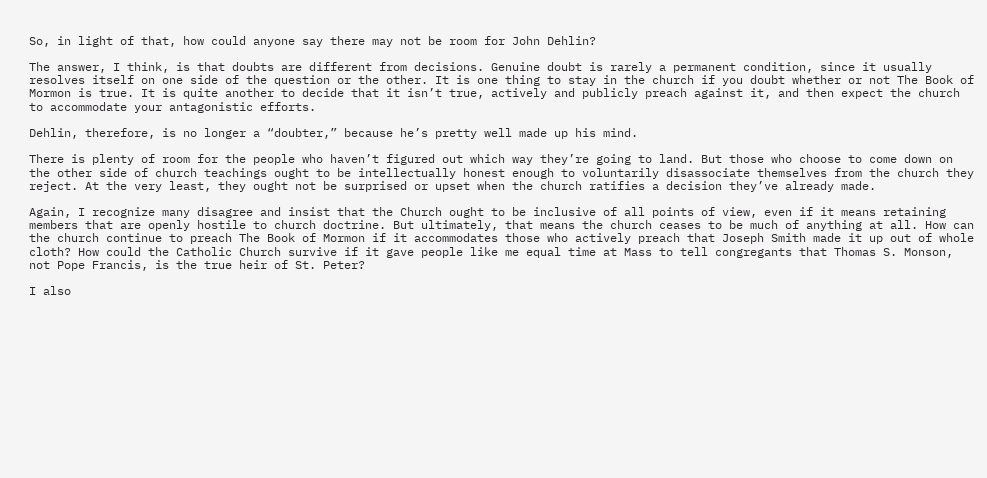So, in light of that, how could anyone say there may not be room for John Dehlin?

The answer, I think, is that doubts are different from decisions. Genuine doubt is rarely a permanent condition, since it usually resolves itself on one side of the question or the other. It is one thing to stay in the church if you doubt whether or not The Book of Mormon is true. It is quite another to decide that it isn’t true, actively and publicly preach against it, and then expect the church to accommodate your antagonistic efforts.

Dehlin, therefore, is no longer a “doubter,” because he’s pretty well made up his mind.

There is plenty of room for the people who haven’t figured out which way they’re going to land. But those who choose to come down on the other side of church teachings ought to be intellectually honest enough to voluntarily disassociate themselves from the church they reject. At the very least, they ought not be surprised or upset when the church ratifies a decision they’ve already made.

Again, I recognize many disagree and insist that the Church ought to be inclusive of all points of view, even if it means retaining members that are openly hostile to church doctrine. But ultimately, that means the church ceases to be much of anything at all. How can the church continue to preach The Book of Mormon if it accommodates those who actively preach that Joseph Smith made it up out of whole cloth? How could the Catholic Church survive if it gave people like me equal time at Mass to tell congregants that Thomas S. Monson, not Pope Francis, is the true heir of St. Peter?

I also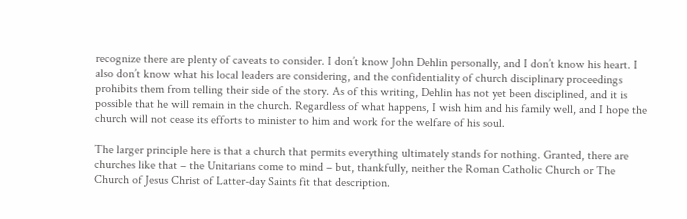recognize there are plenty of caveats to consider. I don’t know John Dehlin personally, and I don’t know his heart. I also don’t know what his local leaders are considering, and the confidentiality of church disciplinary proceedings prohibits them from telling their side of the story. As of this writing, Dehlin has not yet been disciplined, and it is possible that he will remain in the church. Regardless of what happens, I wish him and his family well, and I hope the church will not cease its efforts to minister to him and work for the welfare of his soul.

The larger principle here is that a church that permits everything ultimately stands for nothing. Granted, there are churches like that – the Unitarians come to mind – but, thankfully, neither the Roman Catholic Church or The Church of Jesus Christ of Latter-day Saints fit that description.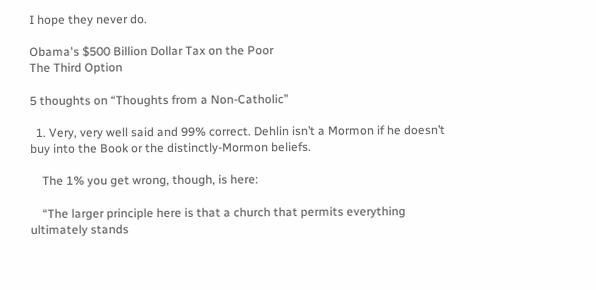I hope they never do.

Obama's $500 Billion Dollar Tax on the Poor
The Third Option

5 thoughts on “Thoughts from a Non-Catholic”

  1. Very, very well said and 99% correct. Dehlin isn’t a Mormon if he doesn’t buy into the Book or the distinctly-Mormon beliefs.

    The 1% you get wrong, though, is here:

    “The larger principle here is that a church that permits everything ultimately stands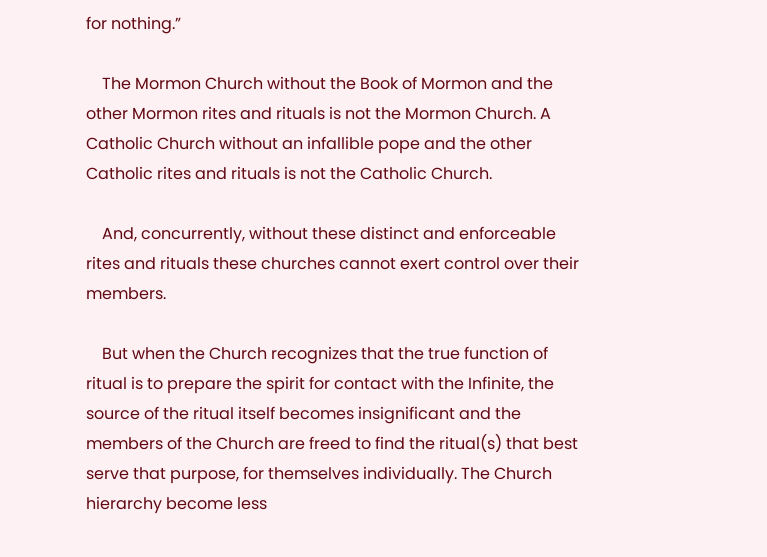for nothing.”

    The Mormon Church without the Book of Mormon and the other Mormon rites and rituals is not the Mormon Church. A Catholic Church without an infallible pope and the other Catholic rites and rituals is not the Catholic Church.

    And, concurrently, without these distinct and enforceable rites and rituals these churches cannot exert control over their members.

    But when the Church recognizes that the true function of ritual is to prepare the spirit for contact with the Infinite, the source of the ritual itself becomes insignificant and the members of the Church are freed to find the ritual(s) that best serve that purpose, for themselves individually. The Church hierarchy become less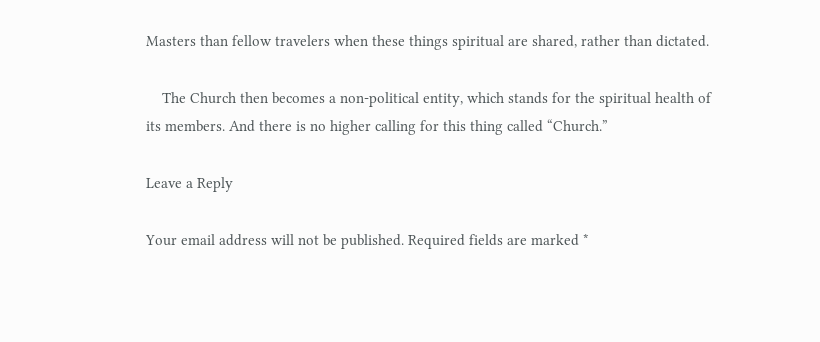Masters than fellow travelers when these things spiritual are shared, rather than dictated.

    The Church then becomes a non-political entity, which stands for the spiritual health of its members. And there is no higher calling for this thing called “Church.”

Leave a Reply

Your email address will not be published. Required fields are marked *